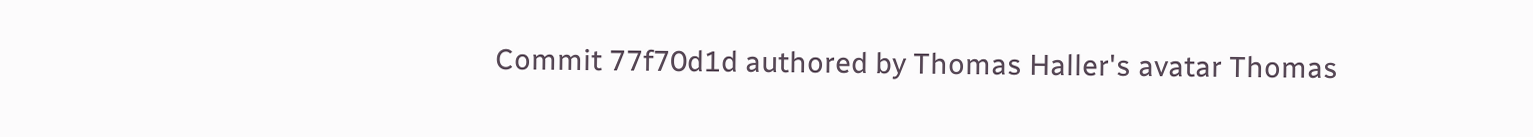Commit 77f70d1d authored by Thomas Haller's avatar Thomas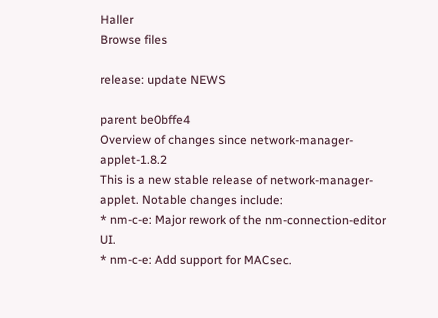Haller
Browse files

release: update NEWS

parent be0bffe4
Overview of changes since network-manager-applet-1.8.2
This is a new stable release of network-manager-applet. Notable changes include:
* nm-c-e: Major rework of the nm-connection-editor UI.
* nm-c-e: Add support for MACsec.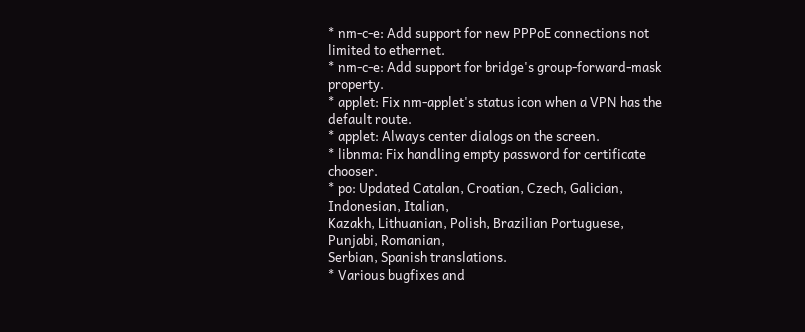* nm-c-e: Add support for new PPPoE connections not limited to ethernet.
* nm-c-e: Add support for bridge's group-forward-mask property.
* applet: Fix nm-applet's status icon when a VPN has the default route.
* applet: Always center dialogs on the screen.
* libnma: Fix handling empty password for certificate chooser.
* po: Updated Catalan, Croatian, Czech, Galician, Indonesian, Italian,
Kazakh, Lithuanian, Polish, Brazilian Portuguese, Punjabi, Romanian,
Serbian, Spanish translations.
* Various bugfixes and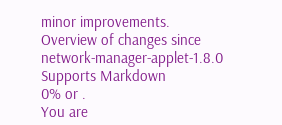minor improvements.
Overview of changes since network-manager-applet-1.8.0
Supports Markdown
0% or .
You are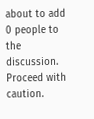about to add 0 people to the discussion. Proceed with caution.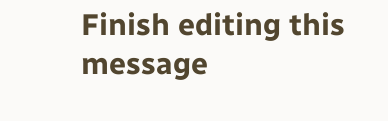Finish editing this message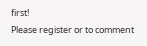first!
Please register or to comment